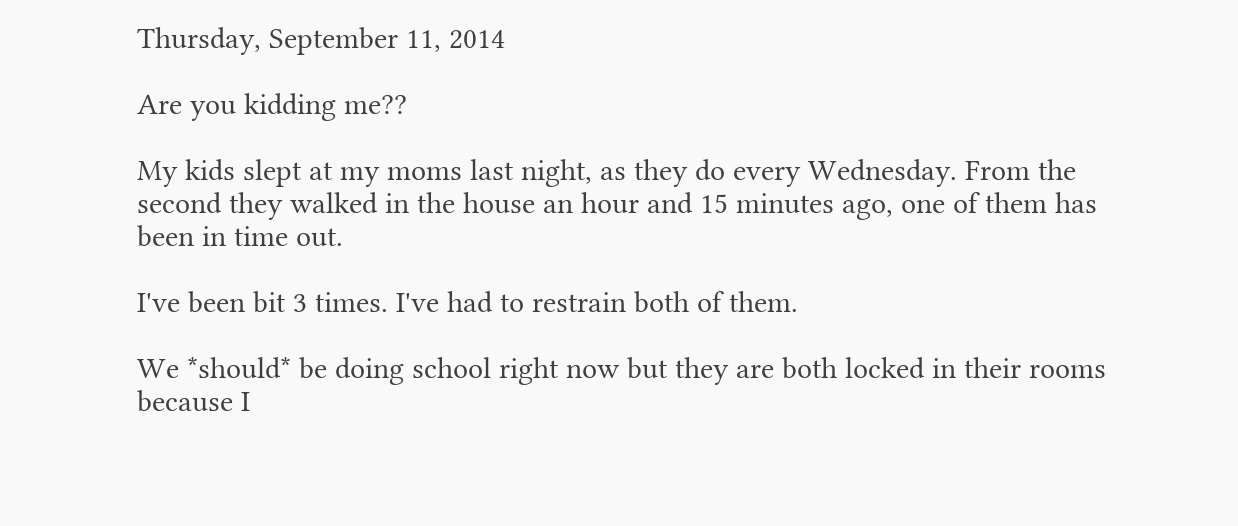Thursday, September 11, 2014

Are you kidding me??

My kids slept at my moms last night, as they do every Wednesday. From the second they walked in the house an hour and 15 minutes ago, one of them has been in time out.

I've been bit 3 times. I've had to restrain both of them.

We *should* be doing school right now but they are both locked in their rooms because I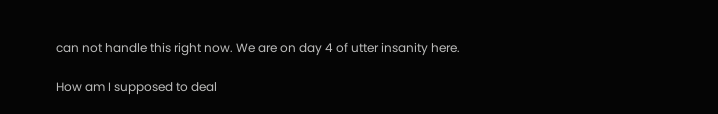can not handle this right now. We are on day 4 of utter insanity here.

How am I supposed to deal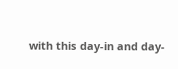with this day-in and day-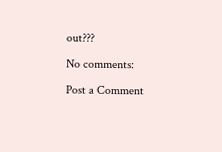out???

No comments:

Post a Comment